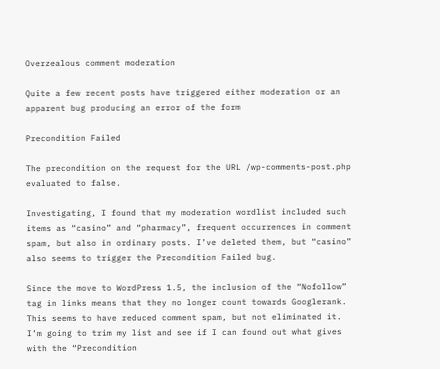Overzealous comment moderation

Quite a few recent posts have triggered either moderation or an apparent bug producing an error of the form

Precondition Failed

The precondition on the request for the URL /wp-comments-post.php evaluated to false.

Investigating, I found that my moderation wordlist included such items as “casino” and “pharmacy”, frequent occurrences in comment spam, but also in ordinary posts. I’ve deleted them, but “casino” also seems to trigger the Precondition Failed bug.

Since the move to WordPress 1.5, the inclusion of the “Nofollow” tag in links means that they no longer count towards Googlerank. This seems to have reduced comment spam, but not eliminated it. I’m going to trim my list and see if I can found out what gives with the “Precondition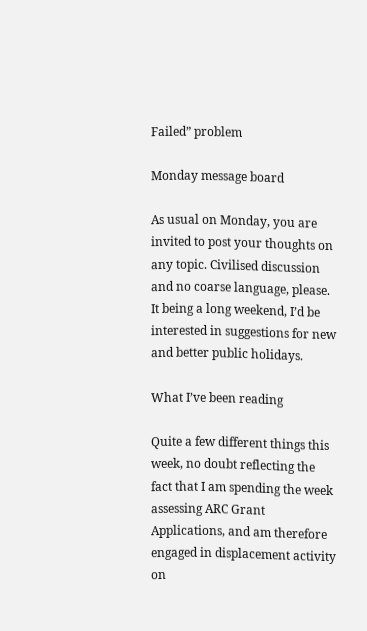Failed” problem

Monday message board

As usual on Monday, you are invited to post your thoughts on any topic. Civilised discussion and no coarse language, please. It being a long weekend, I’d be interested in suggestions for new and better public holidays.

What I’ve been reading

Quite a few different things this week, no doubt reflecting the fact that I am spending the week assessing ARC Grant Applications, and am therefore engaged in displacement activity on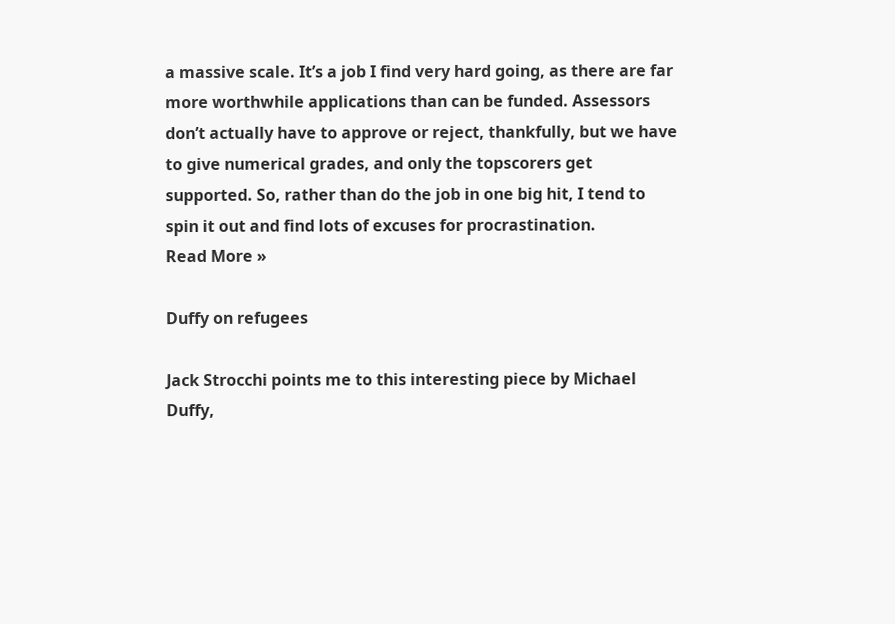a massive scale. It’s a job I find very hard going, as there are far more worthwhile applications than can be funded. Assessors don’t actually have to approve or reject, thankfully, but we have to give numerical grades, and only the topscorers get supported. So, rather than do the job in one big hit, I tend to spin it out and find lots of excuses for procrastination.
Read More »

Duffy on refugees

Jack Strocchi points me to this interesting piece by Michael Duffy,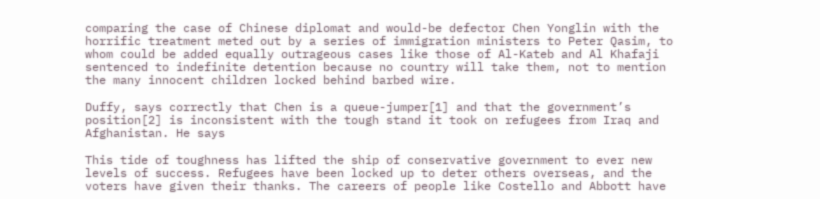comparing the case of Chinese diplomat and would-be defector Chen Yonglin with the horrific treatment meted out by a series of immigration ministers to Peter Qasim, to whom could be added equally outrageous cases like those of Al-Kateb and Al Khafaji sentenced to indefinite detention because no country will take them, not to mention the many innocent children locked behind barbed wire.

Duffy, says correctly that Chen is a queue-jumper[1] and that the government’s position[2] is inconsistent with the tough stand it took on refugees from Iraq and Afghanistan. He says

This tide of toughness has lifted the ship of conservative government to ever new levels of success. Refugees have been locked up to deter others overseas, and the voters have given their thanks. The careers of people like Costello and Abbott have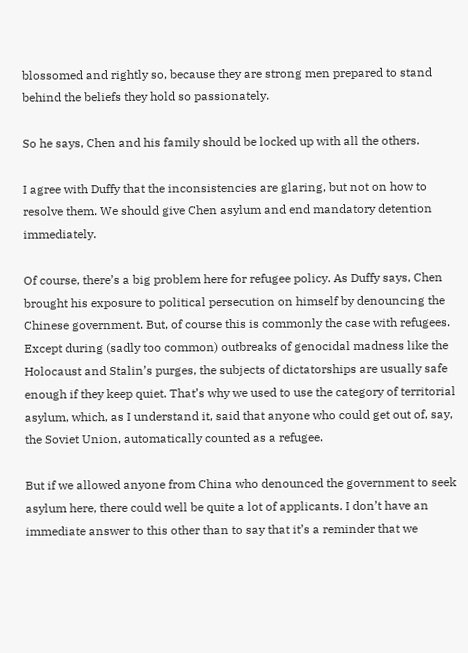blossomed and rightly so, because they are strong men prepared to stand behind the beliefs they hold so passionately.

So he says, Chen and his family should be locked up with all the others.

I agree with Duffy that the inconsistencies are glaring, but not on how to resolve them. We should give Chen asylum and end mandatory detention immediately.

Of course, there’s a big problem here for refugee policy. As Duffy says, Chen brought his exposure to political persecution on himself by denouncing the Chinese government. But, of course this is commonly the case with refugees. Except during (sadly too common) outbreaks of genocidal madness like the Holocaust and Stalin’s purges, the subjects of dictatorships are usually safe enough if they keep quiet. That’s why we used to use the category of territorial asylum, which, as I understand it, said that anyone who could get out of, say, the Soviet Union, automatically counted as a refugee.

But if we allowed anyone from China who denounced the government to seek asylum here, there could well be quite a lot of applicants. I don’t have an immediate answer to this other than to say that it’s a reminder that we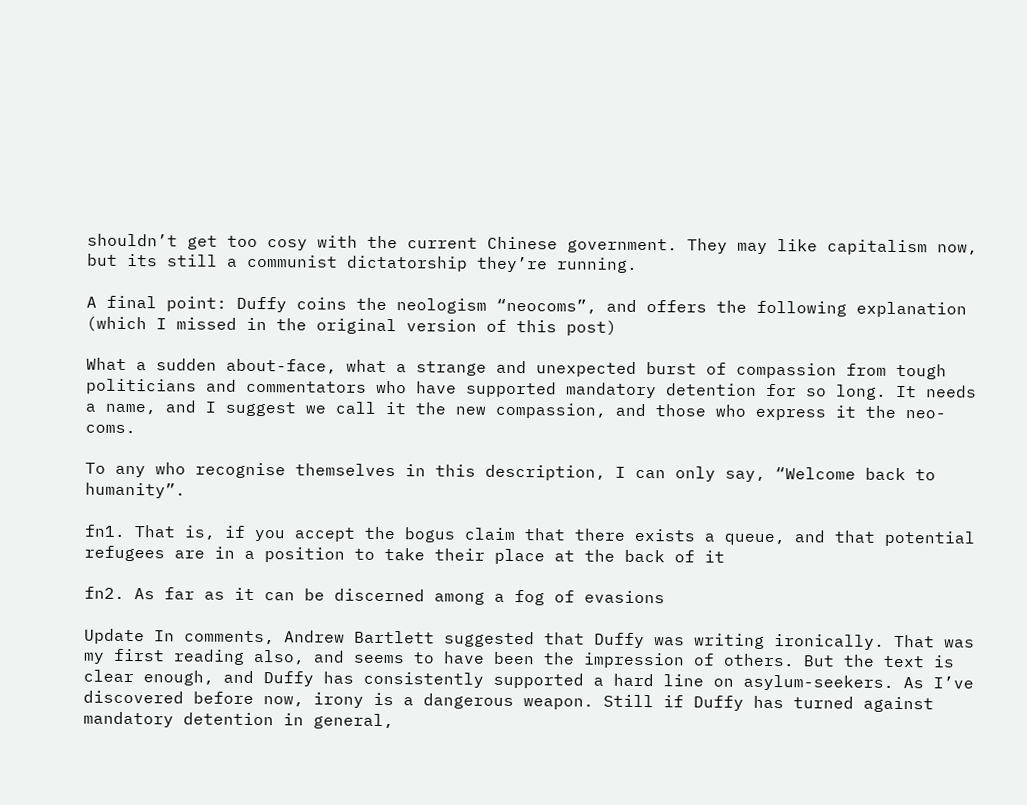shouldn’t get too cosy with the current Chinese government. They may like capitalism now, but its still a communist dictatorship they’re running.

A final point: Duffy coins the neologism “neocoms”, and offers the following explanation (which I missed in the original version of this post)

What a sudden about-face, what a strange and unexpected burst of compassion from tough politicians and commentators who have supported mandatory detention for so long. It needs a name, and I suggest we call it the new compassion, and those who express it the neo-coms.

To any who recognise themselves in this description, I can only say, “Welcome back to humanity”.

fn1. That is, if you accept the bogus claim that there exists a queue, and that potential refugees are in a position to take their place at the back of it

fn2. As far as it can be discerned among a fog of evasions

Update In comments, Andrew Bartlett suggested that Duffy was writing ironically. That was my first reading also, and seems to have been the impression of others. But the text is clear enough, and Duffy has consistently supported a hard line on asylum-seekers. As I’ve discovered before now, irony is a dangerous weapon. Still if Duffy has turned against mandatory detention in general,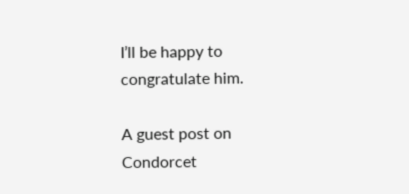I’ll be happy to congratulate him.

A guest post on Condorcet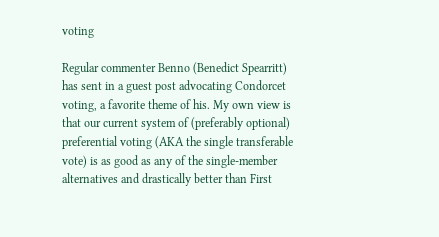voting

Regular commenter Benno (Benedict Spearritt) has sent in a guest post advocating Condorcet voting, a favorite theme of his. My own view is that our current system of (preferably optional) preferential voting (AKA the single transferable vote) is as good as any of the single-member alternatives and drastically better than First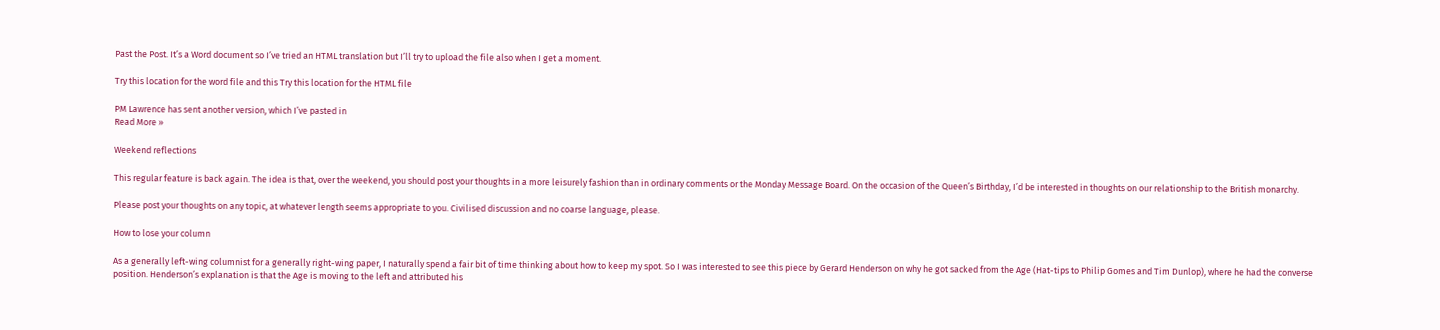Past the Post. It’s a Word document so I’ve tried an HTML translation but I’ll try to upload the file also when I get a moment.

Try this location for the word file and this Try this location for the HTML file

PM Lawrence has sent another version, which I’ve pasted in
Read More »

Weekend reflections

This regular feature is back again. The idea is that, over the weekend, you should post your thoughts in a more leisurely fashion than in ordinary comments or the Monday Message Board. On the occasion of the Queen’s Birthday, I’d be interested in thoughts on our relationship to the British monarchy.

Please post your thoughts on any topic, at whatever length seems appropriate to you. Civilised discussion and no coarse language, please.

How to lose your column

As a generally left-wing columnist for a generally right-wing paper, I naturally spend a fair bit of time thinking about how to keep my spot. So I was interested to see this piece by Gerard Henderson on why he got sacked from the Age (Hat-tips to Philip Gomes and Tim Dunlop), where he had the converse position. Henderson’s explanation is that the Age is moving to the left and attributed his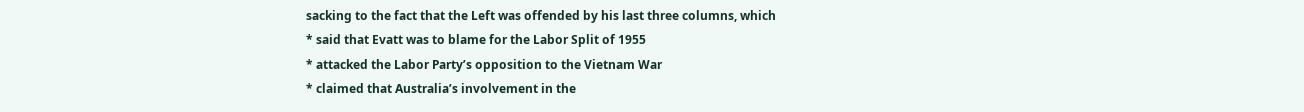sacking to the fact that the Left was offended by his last three columns, which
* said that Evatt was to blame for the Labor Split of 1955
* attacked the Labor Party’s opposition to the Vietnam War
* claimed that Australia’s involvement in the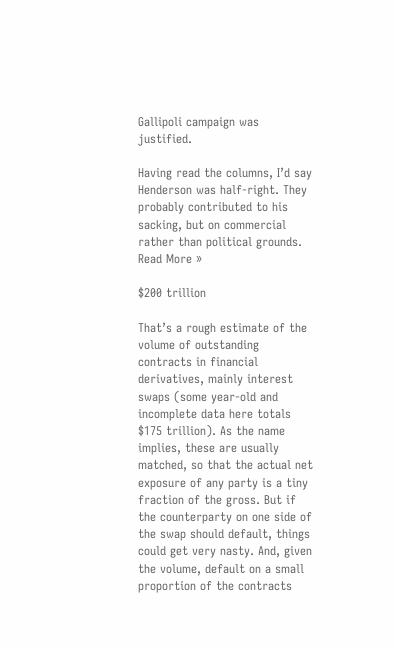Gallipoli campaign was justified.

Having read the columns, I’d say Henderson was half-right. They probably contributed to his sacking, but on commercial rather than political grounds.
Read More »

$200 trillion

That’s a rough estimate of the volume of outstanding contracts in financial derivatives, mainly interest swaps (some year-old and incomplete data here totals $175 trillion). As the name implies, these are usually matched, so that the actual net exposure of any party is a tiny fraction of the gross. But if the counterparty on one side of the swap should default, things could get very nasty. And, given the volume, default on a small proportion of the contracts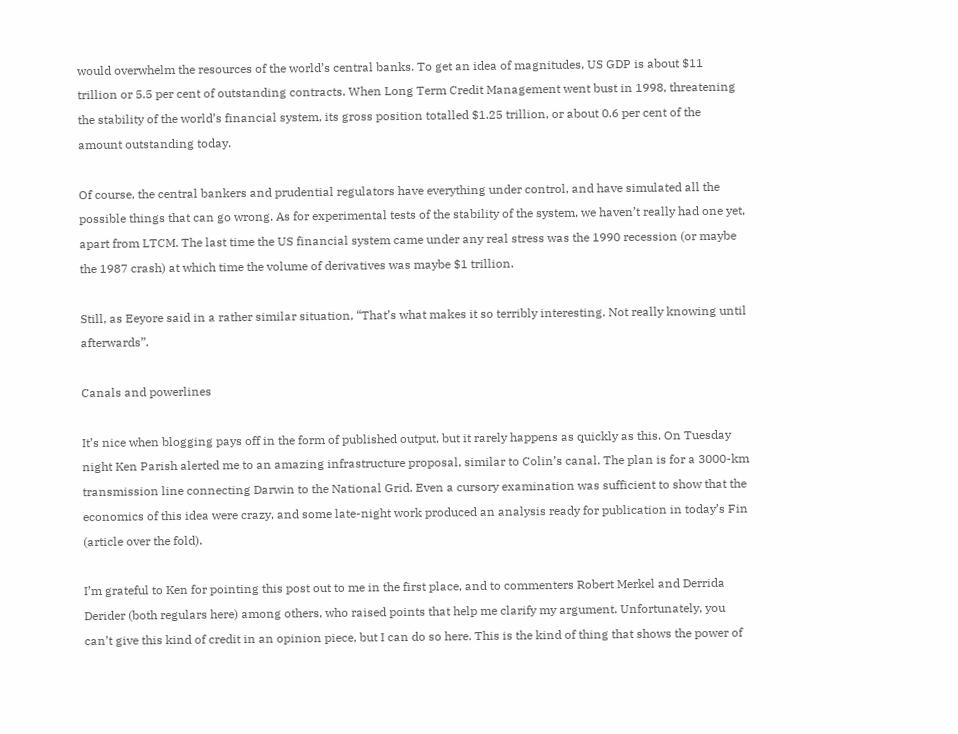would overwhelm the resources of the world’s central banks. To get an idea of magnitudes, US GDP is about $11 trillion or 5.5 per cent of outstanding contracts. When Long Term Credit Management went bust in 1998, threatening the stability of the world’s financial system, its gross position totalled $1.25 trillion, or about 0.6 per cent of the amount outstanding today.

Of course, the central bankers and prudential regulators have everything under control, and have simulated all the possible things that can go wrong. As for experimental tests of the stability of the system, we haven’t really had one yet, apart from LTCM. The last time the US financial system came under any real stress was the 1990 recession (or maybe the 1987 crash) at which time the volume of derivatives was maybe $1 trillion.

Still, as Eeyore said in a rather similar situation, “That’s what makes it so terribly interesting. Not really knowing until afterwards”.

Canals and powerlines

It’s nice when blogging pays off in the form of published output, but it rarely happens as quickly as this. On Tuesday night Ken Parish alerted me to an amazing infrastructure proposal, similar to Colin’s canal. The plan is for a 3000-km transmission line connecting Darwin to the National Grid. Even a cursory examination was sufficient to show that the economics of this idea were crazy, and some late-night work produced an analysis ready for publication in today’s Fin (article over the fold).

I’m grateful to Ken for pointing this post out to me in the first place, and to commenters Robert Merkel and Derrida Derider (both regulars here) among others, who raised points that help me clarify my argument. Unfortunately, you can’t give this kind of credit in an opinion piece, but I can do so here. This is the kind of thing that shows the power of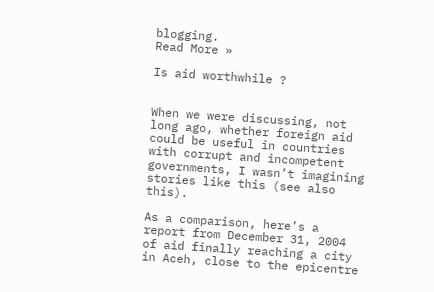blogging.
Read More »

Is aid worthwhile ?


When we were discussing, not long ago, whether foreign aid could be useful in countries with corrupt and incompetent governments, I wasn’t imagining stories like this (see also this).

As a comparison, here’s a report from December 31, 2004 of aid finally reaching a city in Aceh, close to the epicentre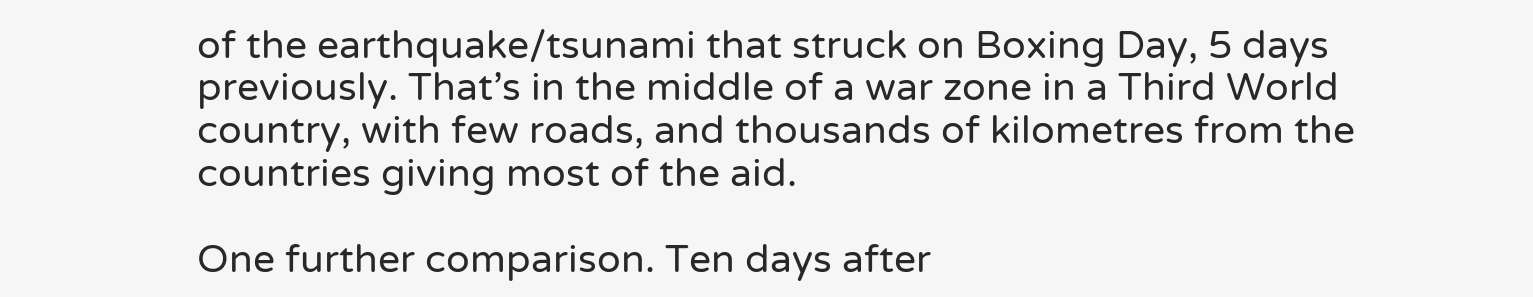of the earthquake/tsunami that struck on Boxing Day, 5 days previously. That’s in the middle of a war zone in a Third World country, with few roads, and thousands of kilometres from the countries giving most of the aid.

One further comparison. Ten days after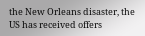the New Orleans disaster, the US has received offers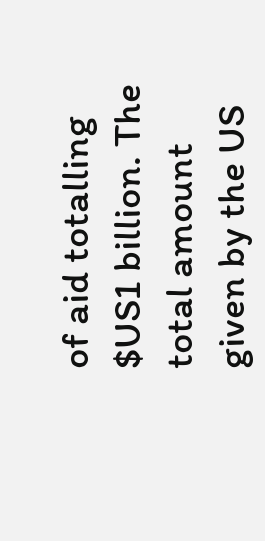of aid totalling $US1 billion. The total amount given by the US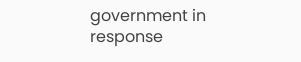government in response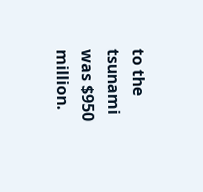to the tsunami was $950 million.